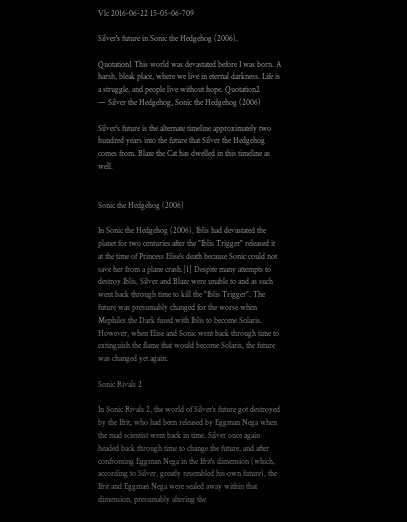Vlc 2016-06-22 15-05-06-709

Silver's future in Sonic the Hedgehog (2006).

Quotation1 This world was devastated before I was born. A harsh, bleak place, where we live in eternal darkness. Life is a struggle, and people live without hope. Quotation2
— Silver the Hedgehog, Sonic the Hedgehog (2006)

Silver's future is the alternate timeline approximately two hundred years into the future that Silver the Hedgehog comes from. Blaze the Cat has dwelled in this timeline as well.


Sonic the Hedgehog (2006)

In Sonic the Hedgehog (2006), Iblis had devastated the planet for two centuries after the "Iblis Trigger" released it at the time of Princess Elise's death because Sonic could not save her from a plane crash.[1] Despite many attempts to destroy Iblis, Silver and Blaze were unable to and as such went back through time to kill the "Iblis Trigger". The future was presumably changed for the worse when Mephiles the Dark fused with Iblis to become Solaris. However, when Elise and Sonic went back through time to extinguish the flame that would become Solaris, the future was changed yet again.

Sonic Rivals 2

In Sonic Rivals 2, the world of Silver's future got destroyed by the Ifrit, who had been released by Eggman Nega when the mad scientist went back in time. Silver once again headed back through time to change the future, and after confronting Eggman Nega in the Ifrit's dimension (which, according to Silver, greatly resembled his own future), the Ifrit and Eggman Nega were sealed away within that dimension, presumably altering the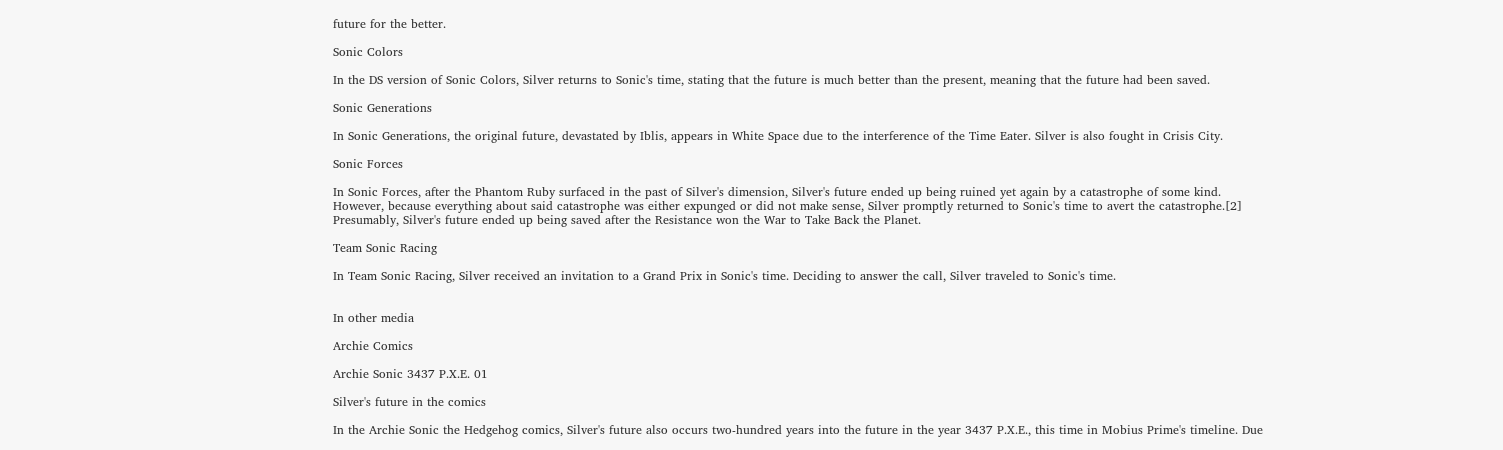future for the better.

Sonic Colors

In the DS version of Sonic Colors, Silver returns to Sonic's time, stating that the future is much better than the present, meaning that the future had been saved.

Sonic Generations

In Sonic Generations, the original future, devastated by Iblis, appears in White Space due to the interference of the Time Eater. Silver is also fought in Crisis City.

Sonic Forces

In Sonic Forces, after the Phantom Ruby surfaced in the past of Silver's dimension, Silver's future ended up being ruined yet again by a catastrophe of some kind. However, because everything about said catastrophe was either expunged or did not make sense, Silver promptly returned to Sonic's time to avert the catastrophe.[2] Presumably, Silver's future ended up being saved after the Resistance won the War to Take Back the Planet.

Team Sonic Racing

In Team Sonic Racing, Silver received an invitation to a Grand Prix in Sonic's time. Deciding to answer the call, Silver traveled to Sonic's time.


In other media

Archie Comics

Archie Sonic 3437 P.X.E. 01

Silver's future in the comics

In the Archie Sonic the Hedgehog comics, Silver's future also occurs two-hundred years into the future in the year 3437 P.X.E., this time in Mobius Prime's timeline. Due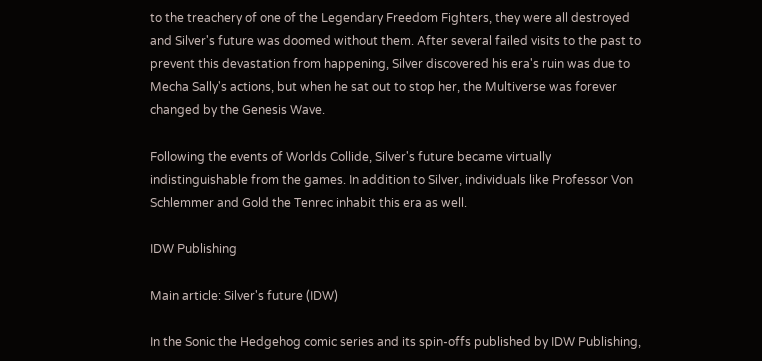to the treachery of one of the Legendary Freedom Fighters, they were all destroyed and Silver's future was doomed without them. After several failed visits to the past to prevent this devastation from happening, Silver discovered his era's ruin was due to Mecha Sally's actions, but when he sat out to stop her, the Multiverse was forever changed by the Genesis Wave.

Following the events of Worlds Collide, Silver's future became virtually indistinguishable from the games. In addition to Silver, individuals like Professor Von Schlemmer and Gold the Tenrec inhabit this era as well.

IDW Publishing

Main article: Silver's future (IDW)

In the Sonic the Hedgehog comic series and its spin-offs published by IDW Publishing,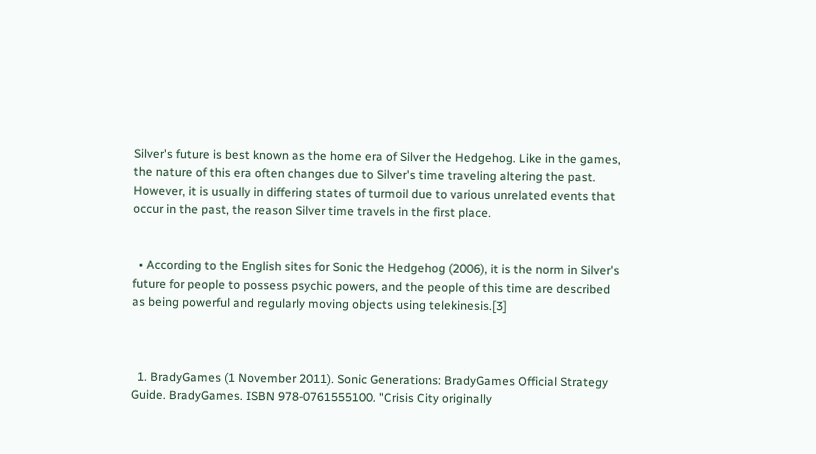Silver's future is best known as the home era of Silver the Hedgehog. Like in the games, the nature of this era often changes due to Silver's time traveling altering the past. However, it is usually in differing states of turmoil due to various unrelated events that occur in the past, the reason Silver time travels in the first place.


  • According to the English sites for Sonic the Hedgehog (2006), it is the norm in Silver's future for people to possess psychic powers, and the people of this time are described as being powerful and regularly moving objects using telekinesis.[3]



  1. BradyGames (1 November 2011). Sonic Generations: BradyGames Official Strategy Guide. BradyGames. ISBN 978-0761555100. "Crisis City originally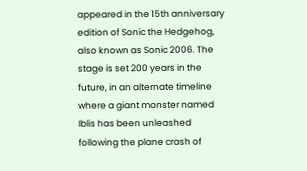appeared in the 15th anniversary edition of Sonic the Hedgehog, also known as Sonic 2006. The stage is set 200 years in the future, in an alternate timeline where a giant monster named Iblis has been unleashed following the plane crash of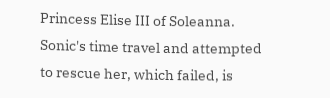Princess Elise III of Soleanna. Sonic's time travel and attempted to rescue her, which failed, is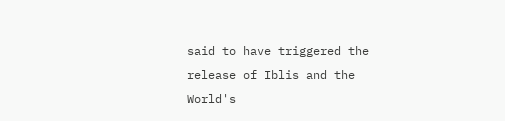said to have triggered the release of Iblis and the World's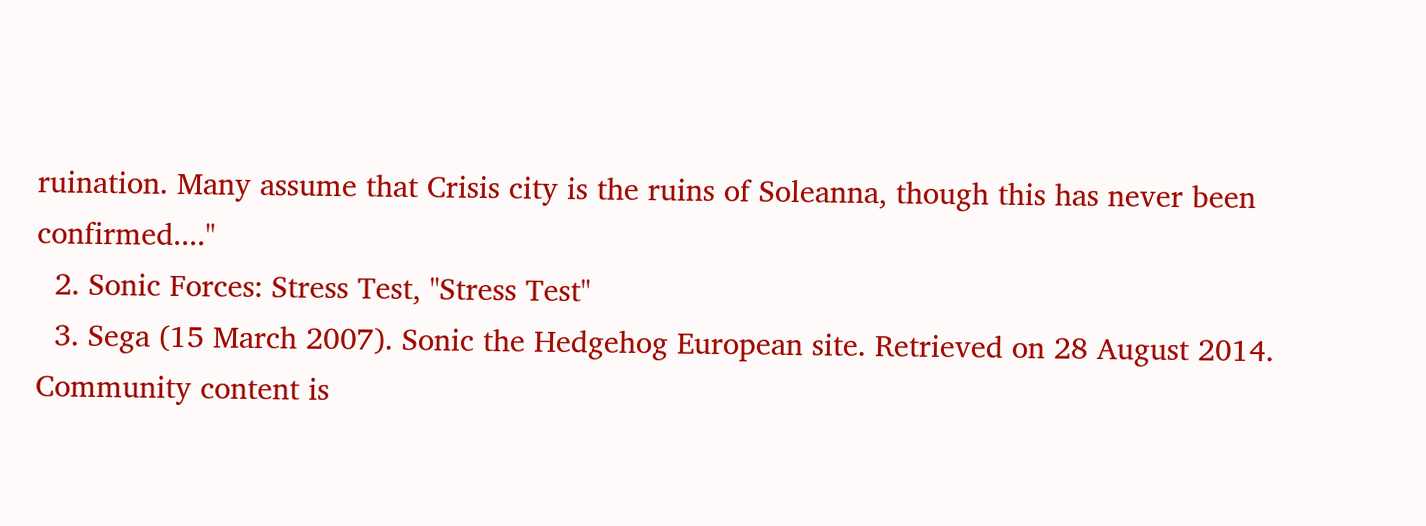ruination. Many assume that Crisis city is the ruins of Soleanna, though this has never been confirmed...."
  2. Sonic Forces: Stress Test, "Stress Test"
  3. Sega (15 March 2007). Sonic the Hedgehog European site. Retrieved on 28 August 2014.
Community content is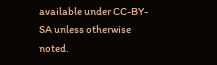available under CC-BY-SA unless otherwise noted.